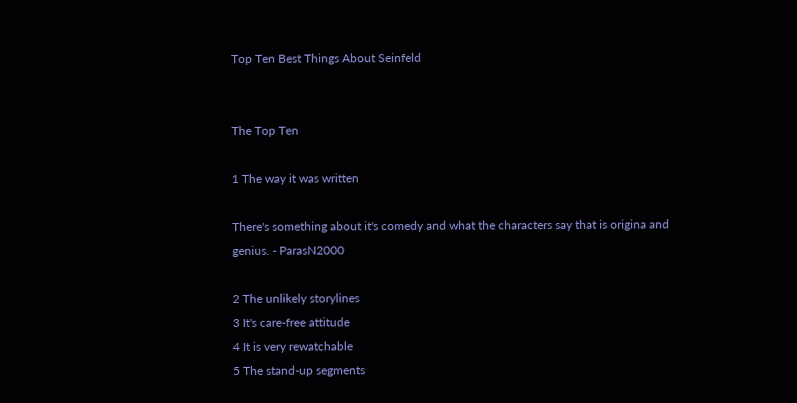Top Ten Best Things About Seinfeld


The Top Ten

1 The way it was written

There's something about it's comedy and what the characters say that is origina and genius. - ParasN2000

2 The unlikely storylines
3 It's care-free attitude
4 It is very rewatchable
5 The stand-up segments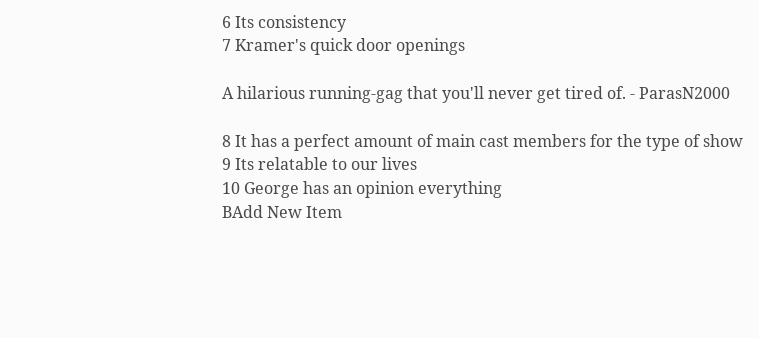6 Its consistency
7 Kramer's quick door openings

A hilarious running-gag that you'll never get tired of. - ParasN2000

8 It has a perfect amount of main cast members for the type of show
9 Its relatable to our lives
10 George has an opinion everything
BAdd New Item